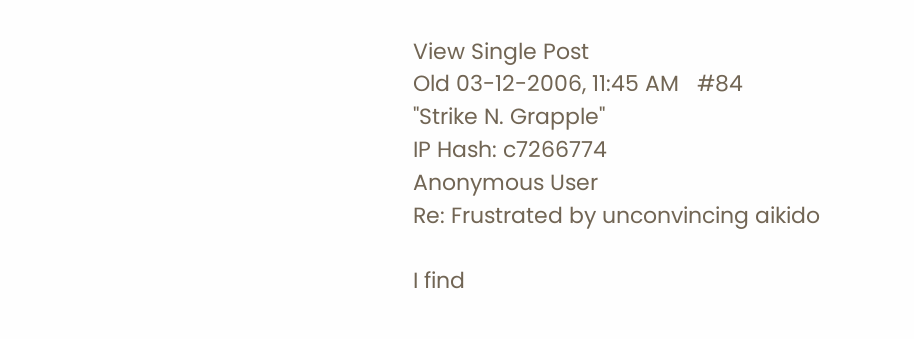View Single Post
Old 03-12-2006, 11:45 AM   #84
"Strike N. Grapple"
IP Hash: c7266774
Anonymous User
Re: Frustrated by unconvincing aikido

I find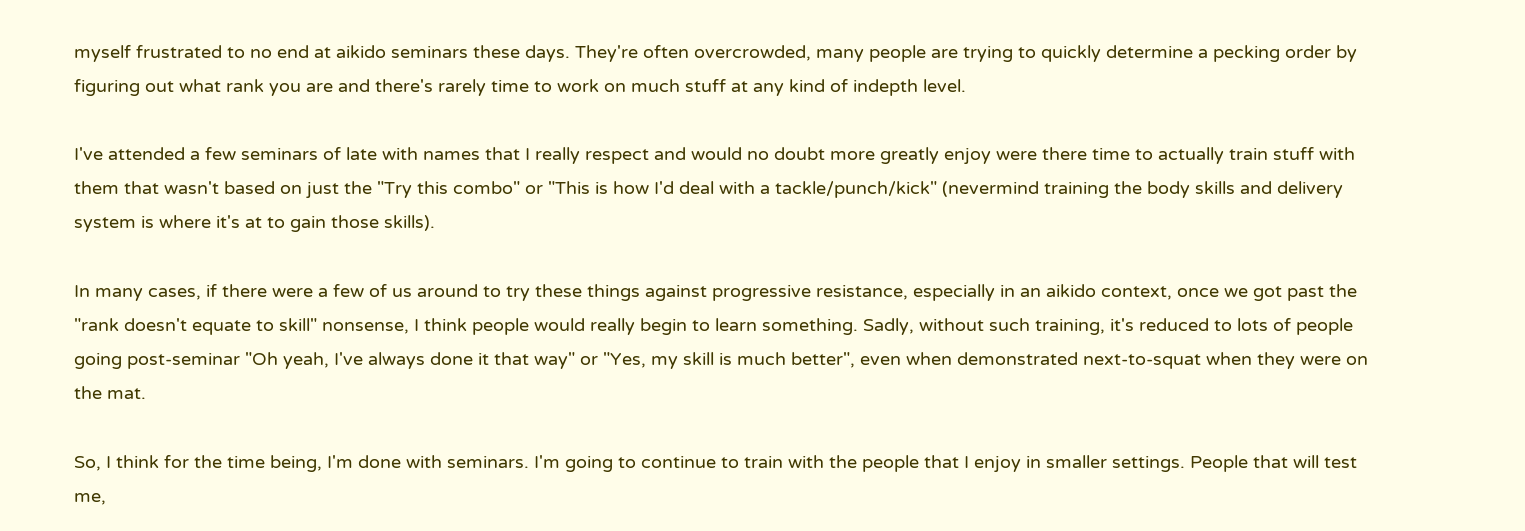myself frustrated to no end at aikido seminars these days. They're often overcrowded, many people are trying to quickly determine a pecking order by figuring out what rank you are and there's rarely time to work on much stuff at any kind of indepth level.

I've attended a few seminars of late with names that I really respect and would no doubt more greatly enjoy were there time to actually train stuff with them that wasn't based on just the "Try this combo" or "This is how I'd deal with a tackle/punch/kick" (nevermind training the body skills and delivery system is where it's at to gain those skills).

In many cases, if there were a few of us around to try these things against progressive resistance, especially in an aikido context, once we got past the "rank doesn't equate to skill" nonsense, I think people would really begin to learn something. Sadly, without such training, it's reduced to lots of people going post-seminar "Oh yeah, I've always done it that way" or "Yes, my skill is much better", even when demonstrated next-to-squat when they were on the mat.

So, I think for the time being, I'm done with seminars. I'm going to continue to train with the people that I enjoy in smaller settings. People that will test me,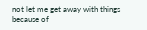not let me get away with things because of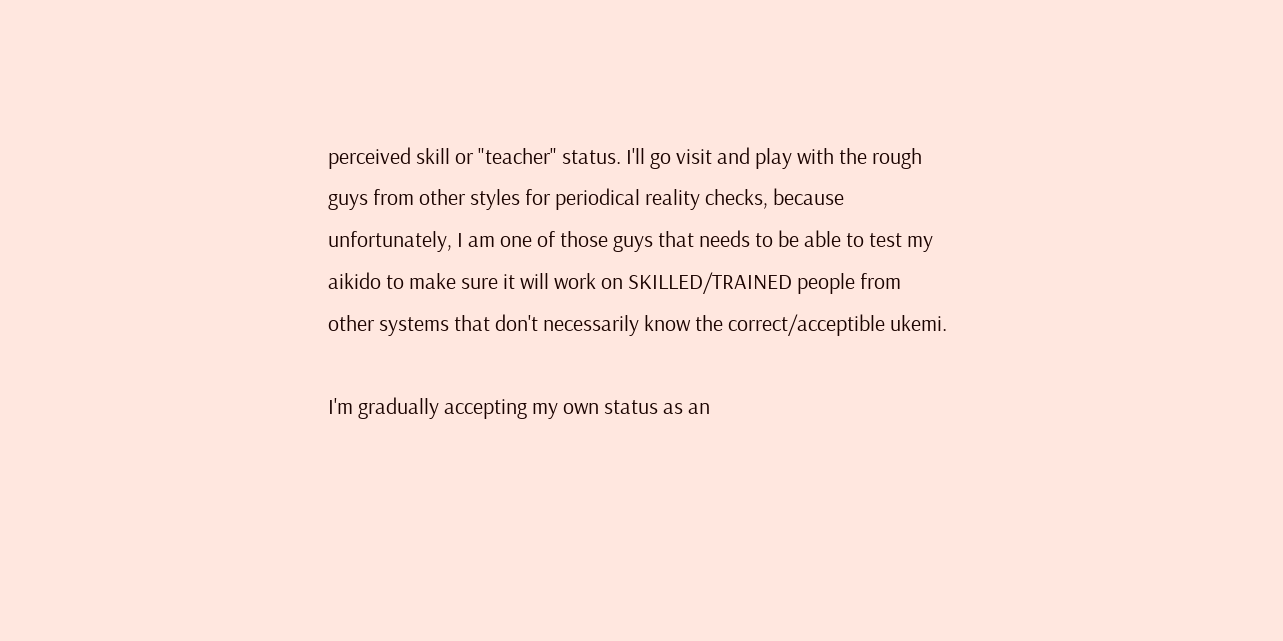perceived skill or "teacher" status. I'll go visit and play with the rough guys from other styles for periodical reality checks, because unfortunately, I am one of those guys that needs to be able to test my aikido to make sure it will work on SKILLED/TRAINED people from other systems that don't necessarily know the correct/acceptible ukemi.

I'm gradually accepting my own status as an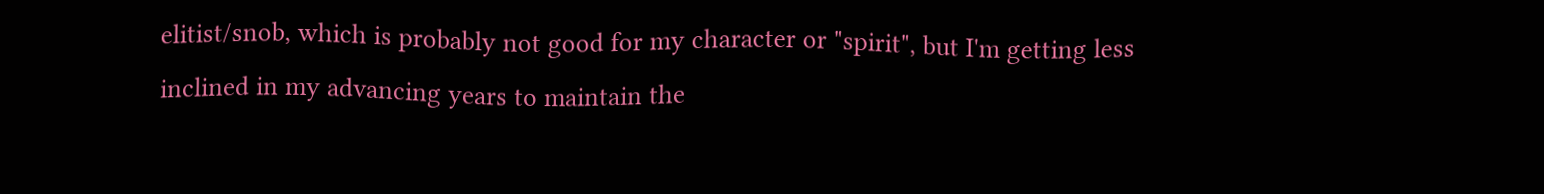elitist/snob, which is probably not good for my character or "spirit", but I'm getting less inclined in my advancing years to maintain the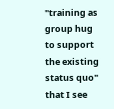"training as group hug to support the existing status quo" that I see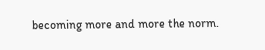becoming more and more the norm.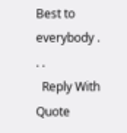Best to everybody . . .
  Reply With Quote